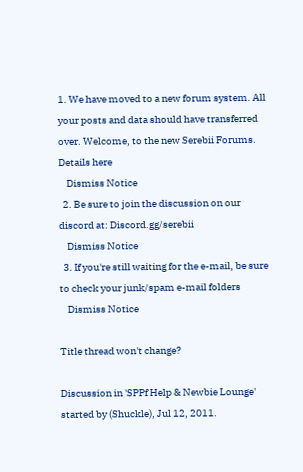1. We have moved to a new forum system. All your posts and data should have transferred over. Welcome, to the new Serebii Forums. Details here
    Dismiss Notice
  2. Be sure to join the discussion on our discord at: Discord.gg/serebii
    Dismiss Notice
  3. If you're still waiting for the e-mail, be sure to check your junk/spam e-mail folders
    Dismiss Notice

Title thread won't change?

Discussion in 'SPPf Help & Newbie Lounge' started by (Shuckle), Jul 12, 2011.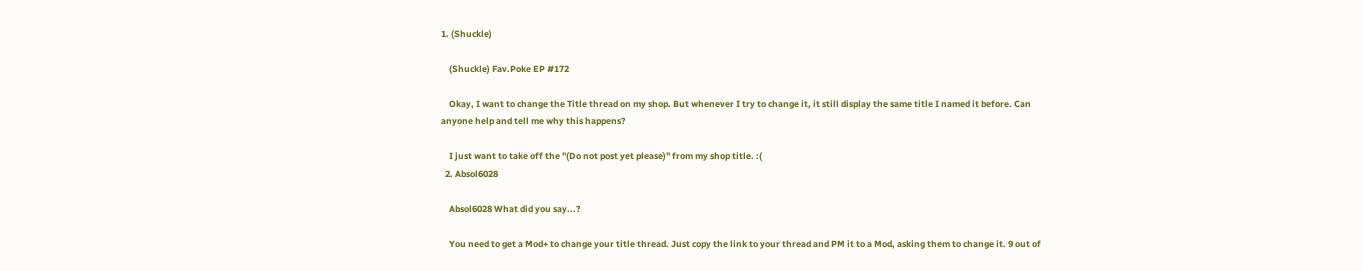1. (Shuckle)

    (Shuckle) Fav.Poke EP #172

    Okay, I want to change the Title thread on my shop. But whenever I try to change it, it still display the same title I named it before. Can anyone help and tell me why this happens?

    I just want to take off the "(Do not post yet please)" from my shop title. :(
  2. Absol6028

    Absol6028 What did you say...?

    You need to get a Mod+ to change your title thread. Just copy the link to your thread and PM it to a Mod, asking them to change it. 9 out of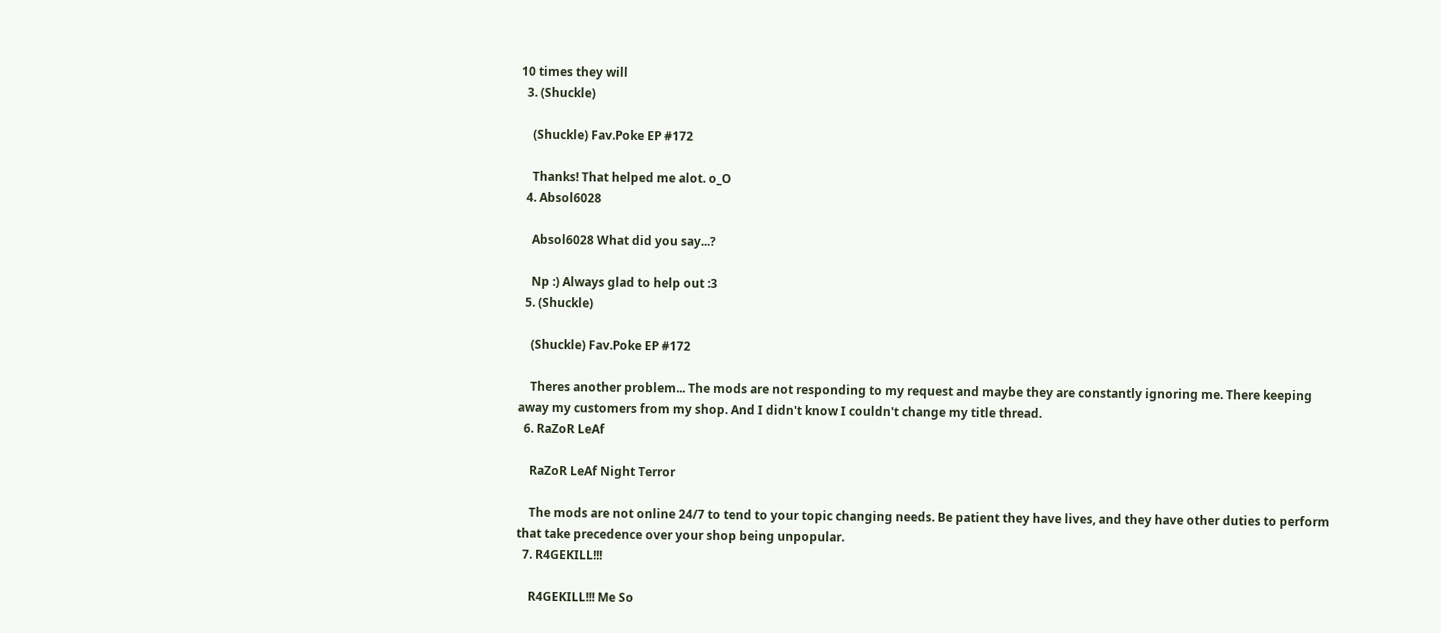10 times they will
  3. (Shuckle)

    (Shuckle) Fav.Poke EP #172

    Thanks! That helped me alot. o_O
  4. Absol6028

    Absol6028 What did you say...?

    Np :) Always glad to help out :3
  5. (Shuckle)

    (Shuckle) Fav.Poke EP #172

    Theres another problem... The mods are not responding to my request and maybe they are constantly ignoring me. There keeping away my customers from my shop. And I didn't know I couldn't change my title thread.
  6. RaZoR LeAf

    RaZoR LeAf Night Terror

    The mods are not online 24/7 to tend to your topic changing needs. Be patient they have lives, and they have other duties to perform that take precedence over your shop being unpopular.
  7. R4GEKILL!!!

    R4GEKILL!!! Me So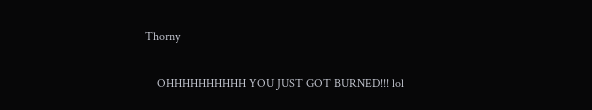Thorny

    OHHHHHHHHHH YOU JUST GOT BURNED!!! lol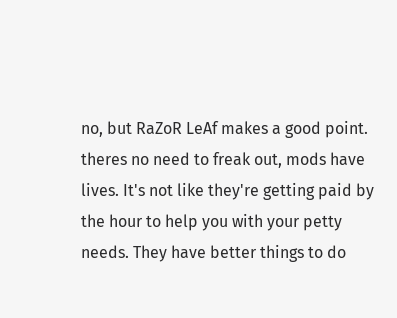no, but RaZoR LeAf makes a good point. theres no need to freak out, mods have lives. It's not like they're getting paid by the hour to help you with your petty needs. They have better things to do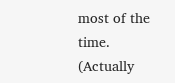most of the time. (Actually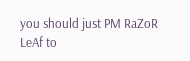you should just PM RaZoR LeAf to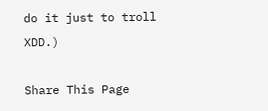do it just to troll XDD.)

Share This Page